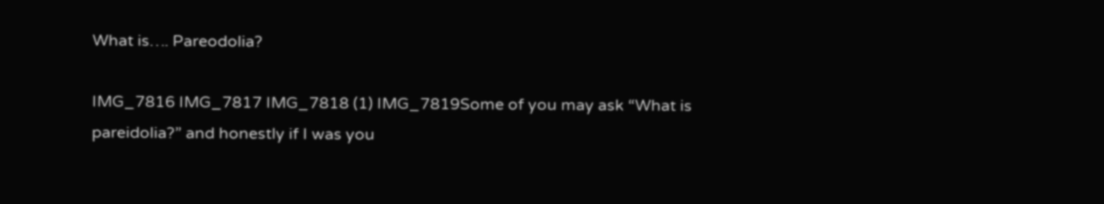What is…. Pareodolia?

IMG_7816 IMG_7817 IMG_7818 (1) IMG_7819Some of you may ask “What is pareidolia?” and honestly if I was you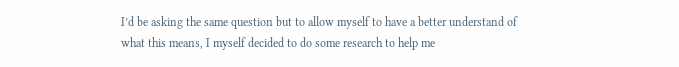I’d be asking the same question but to allow myself to have a better understand of what this means, I myself decided to do some research to help me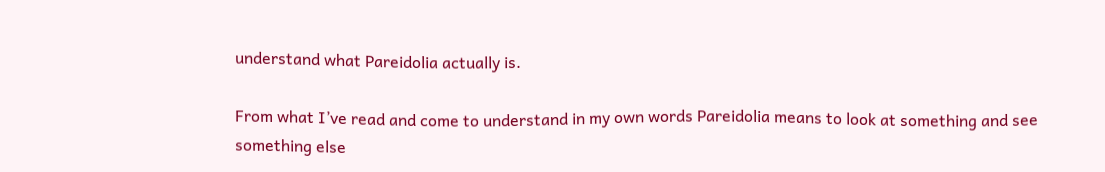understand what Pareidolia actually is.

From what I’ve read and come to understand in my own words Pareidolia means to look at something and see something else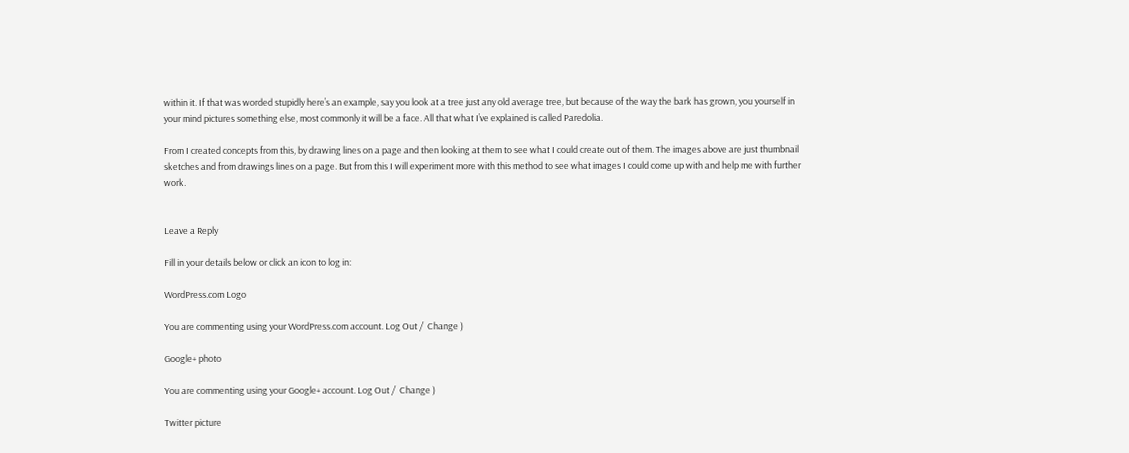within it. If that was worded stupidly here’s an example, say you look at a tree just any old average tree, but because of the way the bark has grown, you yourself in your mind pictures something else, most commonly it will be a face. All that what I’ve explained is called Paredolia.

From I created concepts from this, by drawing lines on a page and then looking at them to see what I could create out of them. The images above are just thumbnail sketches and from drawings lines on a page. But from this I will experiment more with this method to see what images I could come up with and help me with further work.


Leave a Reply

Fill in your details below or click an icon to log in:

WordPress.com Logo

You are commenting using your WordPress.com account. Log Out /  Change )

Google+ photo

You are commenting using your Google+ account. Log Out /  Change )

Twitter picture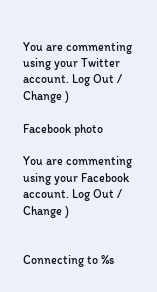You are commenting using your Twitter account. Log Out /  Change )

Facebook photo

You are commenting using your Facebook account. Log Out /  Change )


Connecting to %s